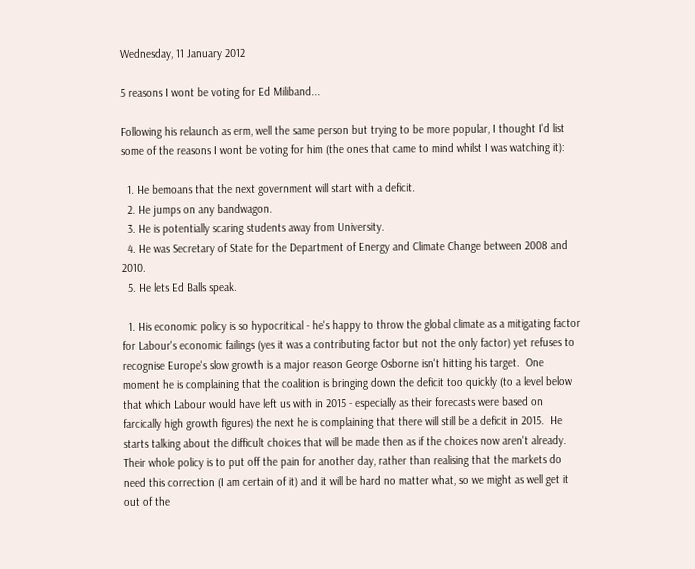Wednesday, 11 January 2012

5 reasons I wont be voting for Ed Miliband...

Following his relaunch as erm, well the same person but trying to be more popular, I thought I'd list some of the reasons I wont be voting for him (the ones that came to mind whilst I was watching it):

  1. He bemoans that the next government will start with a deficit.
  2. He jumps on any bandwagon.
  3. He is potentially scaring students away from University.
  4. He was Secretary of State for the Department of Energy and Climate Change between 2008 and 2010.
  5. He lets Ed Balls speak.

  1. His economic policy is so hypocritical - he's happy to throw the global climate as a mitigating factor for Labour's economic failings (yes it was a contributing factor but not the only factor) yet refuses to recognise Europe's slow growth is a major reason George Osborne isn't hitting his target.  One moment he is complaining that the coalition is bringing down the deficit too quickly (to a level below that which Labour would have left us with in 2015 - especially as their forecasts were based on farcically high growth figures) the next he is complaining that there will still be a deficit in 2015.  He starts talking about the difficult choices that will be made then as if the choices now aren't already.  Their whole policy is to put off the pain for another day, rather than realising that the markets do need this correction (I am certain of it) and it will be hard no matter what, so we might as well get it out of the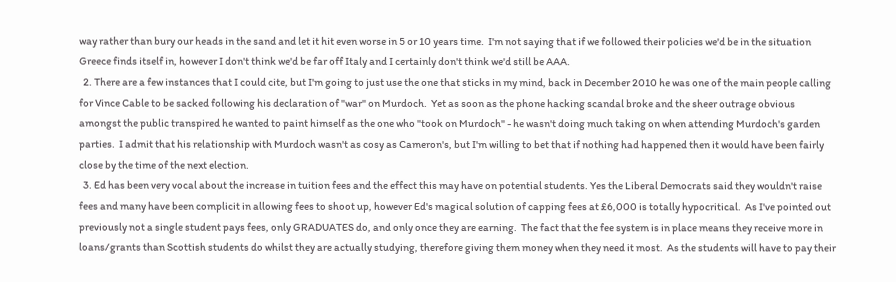way rather than bury our heads in the sand and let it hit even worse in 5 or 10 years time.  I'm not saying that if we followed their policies we'd be in the situation Greece finds itself in, however I don't think we'd be far off Italy and I certainly don't think we'd still be AAA.
  2. There are a few instances that I could cite, but I'm going to just use the one that sticks in my mind, back in December 2010 he was one of the main people calling for Vince Cable to be sacked following his declaration of "war" on Murdoch.  Yet as soon as the phone hacking scandal broke and the sheer outrage obvious amongst the public transpired he wanted to paint himself as the one who "took on Murdoch" - he wasn't doing much taking on when attending Murdoch's garden parties.  I admit that his relationship with Murdoch wasn't as cosy as Cameron's, but I'm willing to bet that if nothing had happened then it would have been fairly close by the time of the next election.
  3. Ed has been very vocal about the increase in tuition fees and the effect this may have on potential students. Yes the Liberal Democrats said they wouldn't raise fees and many have been complicit in allowing fees to shoot up, however Ed's magical solution of capping fees at £6,000 is totally hypocritical.  As I've pointed out previously not a single student pays fees, only GRADUATES do, and only once they are earning.  The fact that the fee system is in place means they receive more in loans/grants than Scottish students do whilst they are actually studying, therefore giving them money when they need it most.  As the students will have to pay their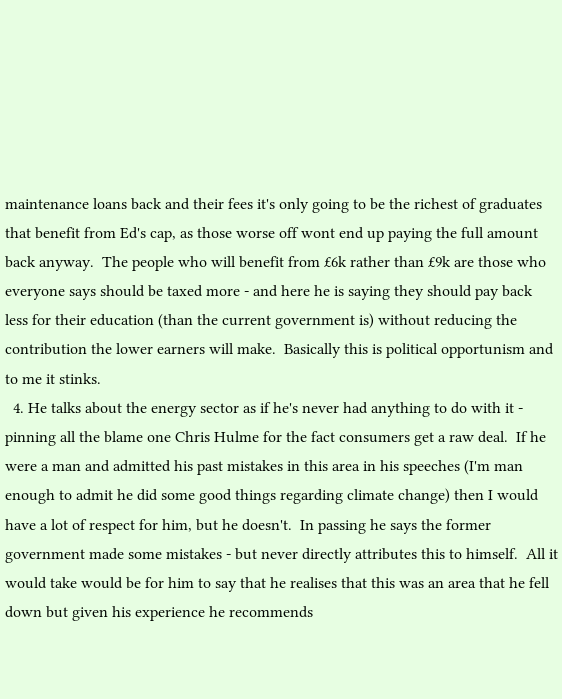maintenance loans back and their fees it's only going to be the richest of graduates that benefit from Ed's cap, as those worse off wont end up paying the full amount back anyway.  The people who will benefit from £6k rather than £9k are those who everyone says should be taxed more - and here he is saying they should pay back less for their education (than the current government is) without reducing the contribution the lower earners will make.  Basically this is political opportunism and to me it stinks.
  4. He talks about the energy sector as if he's never had anything to do with it - pinning all the blame one Chris Hulme for the fact consumers get a raw deal.  If he were a man and admitted his past mistakes in this area in his speeches (I'm man enough to admit he did some good things regarding climate change) then I would have a lot of respect for him, but he doesn't.  In passing he says the former government made some mistakes - but never directly attributes this to himself.  All it would take would be for him to say that he realises that this was an area that he fell down but given his experience he recommends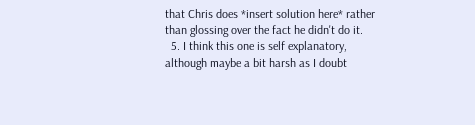that Chris does *insert solution here* rather than glossing over the fact he didn't do it.
  5. I think this one is self explanatory, although maybe a bit harsh as I doubt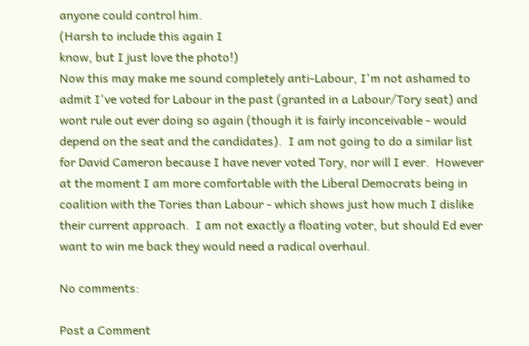anyone could control him.
(Harsh to include this again I
know, but I just love the photo!)
Now this may make me sound completely anti-Labour, I'm not ashamed to admit I've voted for Labour in the past (granted in a Labour/Tory seat) and wont rule out ever doing so again (though it is fairly inconceivable - would depend on the seat and the candidates).  I am not going to do a similar list for David Cameron because I have never voted Tory, nor will I ever.  However at the moment I am more comfortable with the Liberal Democrats being in coalition with the Tories than Labour - which shows just how much I dislike their current approach.  I am not exactly a floating voter, but should Ed ever want to win me back they would need a radical overhaul.

No comments:

Post a Comment